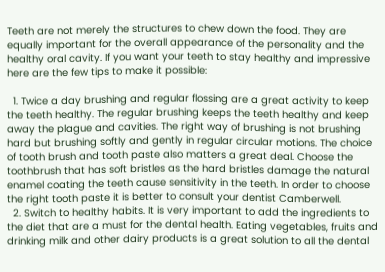Teeth are not merely the structures to chew down the food. They are equally important for the overall appearance of the personality and the healthy oral cavity. If you want your teeth to stay healthy and impressive here are the few tips to make it possible:

  1. Twice a day brushing and regular flossing are a great activity to keep the teeth healthy. The regular brushing keeps the teeth healthy and keep away the plague and cavities. The right way of brushing is not brushing hard but brushing softly and gently in regular circular motions. The choice of tooth brush and tooth paste also matters a great deal. Choose the toothbrush that has soft bristles as the hard bristles damage the natural enamel coating the teeth cause sensitivity in the teeth. In order to choose the right tooth paste it is better to consult your dentist Camberwell.
  2. Switch to healthy habits. It is very important to add the ingredients to the diet that are a must for the dental health. Eating vegetables, fruits and drinking milk and other dairy products is a great solution to all the dental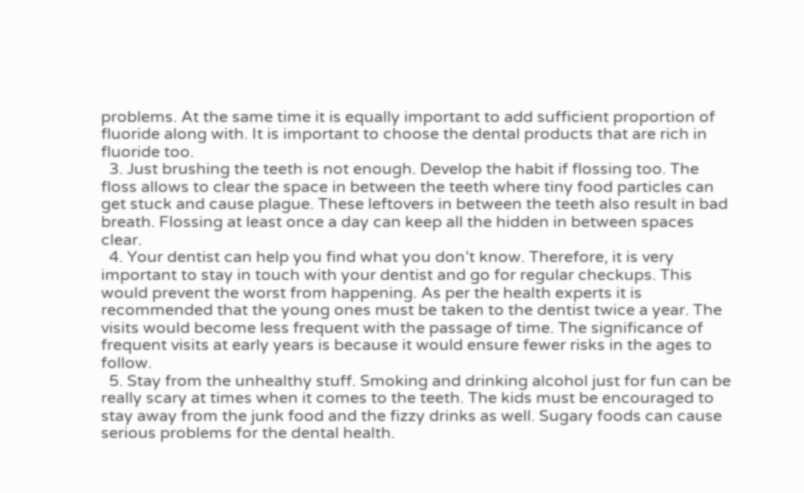problems. At the same time it is equally important to add sufficient proportion of fluoride along with. It is important to choose the dental products that are rich in fluoride too.
  3. Just brushing the teeth is not enough. Develop the habit if flossing too. The floss allows to clear the space in between the teeth where tiny food particles can get stuck and cause plague. These leftovers in between the teeth also result in bad breath. Flossing at least once a day can keep all the hidden in between spaces clear.
  4. Your dentist can help you find what you don’t know. Therefore, it is very important to stay in touch with your dentist and go for regular checkups. This would prevent the worst from happening. As per the health experts it is recommended that the young ones must be taken to the dentist twice a year. The visits would become less frequent with the passage of time. The significance of frequent visits at early years is because it would ensure fewer risks in the ages to follow.
  5. Stay from the unhealthy stuff. Smoking and drinking alcohol just for fun can be really scary at times when it comes to the teeth. The kids must be encouraged to stay away from the junk food and the fizzy drinks as well. Sugary foods can cause serious problems for the dental health.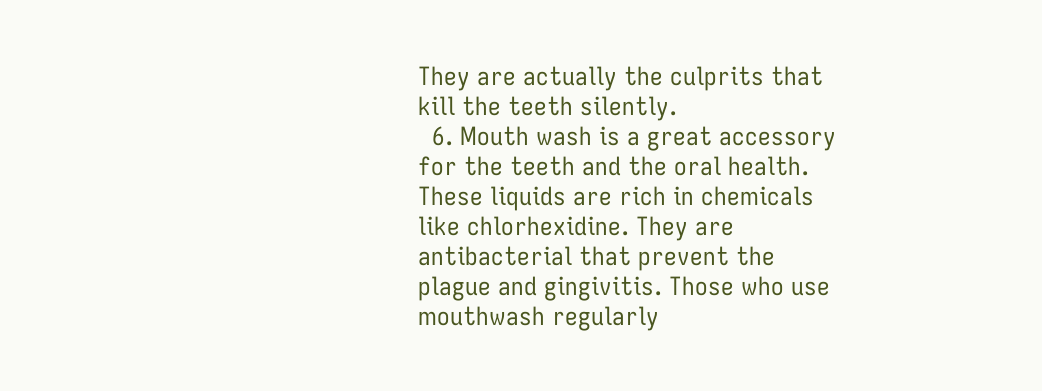They are actually the culprits that kill the teeth silently.
  6. Mouth wash is a great accessory for the teeth and the oral health. These liquids are rich in chemicals like chlorhexidine. They are antibacterial that prevent the plague and gingivitis. Those who use mouthwash regularly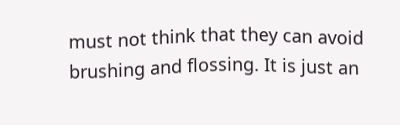must not think that they can avoid brushing and flossing. It is just an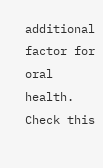additional factor for oral health. Check this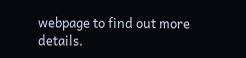webpage to find out more details.